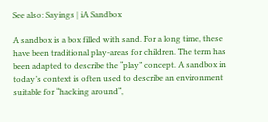See also: Sayings | iA Sandbox

A sandbox is a box filled with sand. For a long time, these have been traditional play-areas for children. The term has been adapted to describe the “play” concept. A sandbox in today’s context is often used to describe an environment suitable for “hacking around“,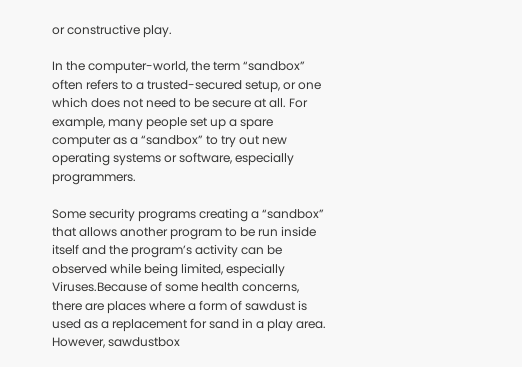or constructive play.

In the computer-world, the term “sandbox” often refers to a trusted-secured setup, or one which does not need to be secure at all. For example, many people set up a spare computer as a “sandbox” to try out new operating systems or software, especially programmers.

Some security programs creating a “sandbox” that allows another program to be run inside itself and the program’s activity can be observed while being limited, especially Viruses.Because of some health concerns, there are places where a form of sawdust is used as a replacement for sand in a play area. However, sawdustbox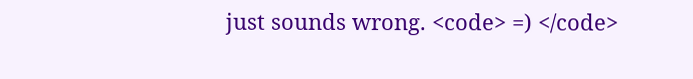just sounds wrong. <code> =) </code>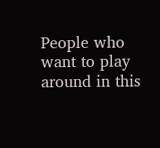People who want to play around in this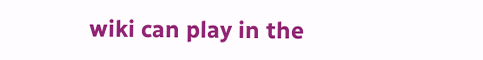wiki can play in the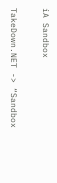iA Sandbox

TakeDown.NET -> “Sandbox